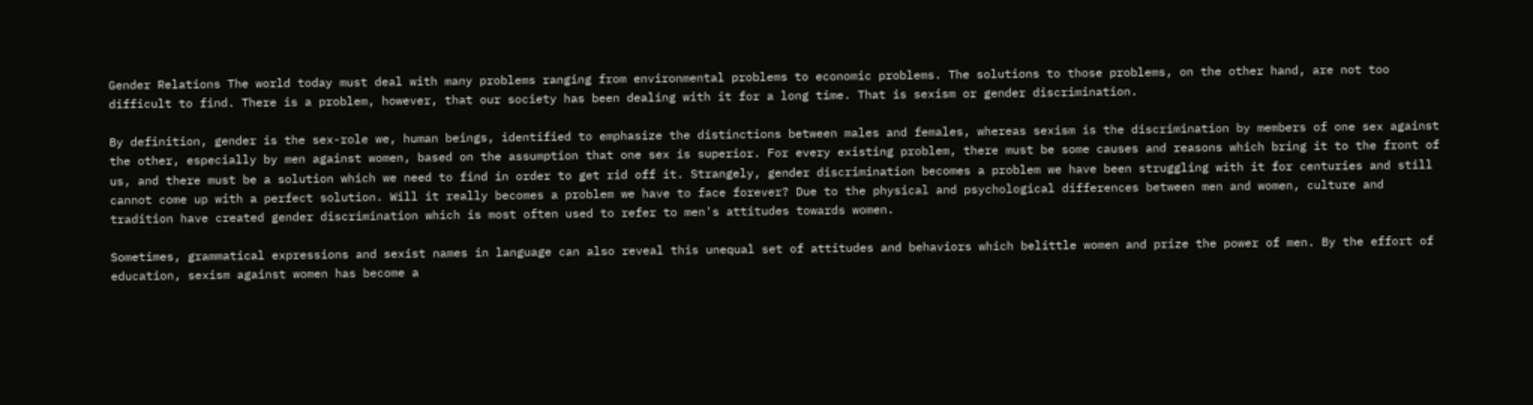Gender Relations The world today must deal with many problems ranging from environmental problems to economic problems. The solutions to those problems, on the other hand, are not too difficult to find. There is a problem, however, that our society has been dealing with it for a long time. That is sexism or gender discrimination.

By definition, gender is the sex-role we, human beings, identified to emphasize the distinctions between males and females, whereas sexism is the discrimination by members of one sex against the other, especially by men against women, based on the assumption that one sex is superior. For every existing problem, there must be some causes and reasons which bring it to the front of us, and there must be a solution which we need to find in order to get rid off it. Strangely, gender discrimination becomes a problem we have been struggling with it for centuries and still cannot come up with a perfect solution. Will it really becomes a problem we have to face forever? Due to the physical and psychological differences between men and women, culture and tradition have created gender discrimination which is most often used to refer to men's attitudes towards women.

Sometimes, grammatical expressions and sexist names in language can also reveal this unequal set of attitudes and behaviors which belittle women and prize the power of men. By the effort of education, sexism against women has become a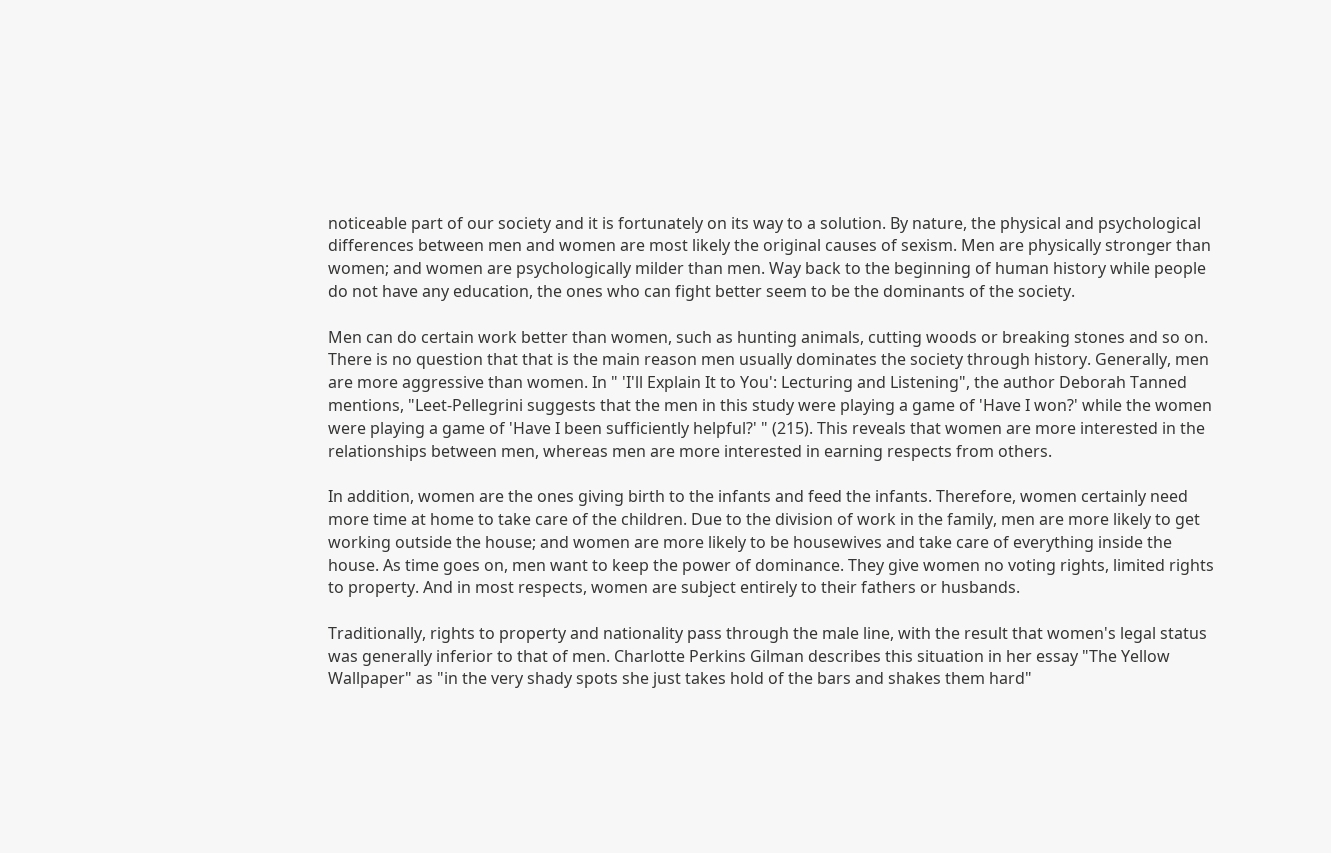noticeable part of our society and it is fortunately on its way to a solution. By nature, the physical and psychological differences between men and women are most likely the original causes of sexism. Men are physically stronger than women; and women are psychologically milder than men. Way back to the beginning of human history while people do not have any education, the ones who can fight better seem to be the dominants of the society.

Men can do certain work better than women, such as hunting animals, cutting woods or breaking stones and so on. There is no question that that is the main reason men usually dominates the society through history. Generally, men are more aggressive than women. In " 'I'll Explain It to You': Lecturing and Listening", the author Deborah Tanned mentions, "Leet-Pellegrini suggests that the men in this study were playing a game of 'Have I won?' while the women were playing a game of 'Have I been sufficiently helpful?' " (215). This reveals that women are more interested in the relationships between men, whereas men are more interested in earning respects from others.

In addition, women are the ones giving birth to the infants and feed the infants. Therefore, women certainly need more time at home to take care of the children. Due to the division of work in the family, men are more likely to get working outside the house; and women are more likely to be housewives and take care of everything inside the house. As time goes on, men want to keep the power of dominance. They give women no voting rights, limited rights to property. And in most respects, women are subject entirely to their fathers or husbands.

Traditionally, rights to property and nationality pass through the male line, with the result that women's legal status was generally inferior to that of men. Charlotte Perkins Gilman describes this situation in her essay "The Yellow Wallpaper" as "in the very shady spots she just takes hold of the bars and shakes them hard"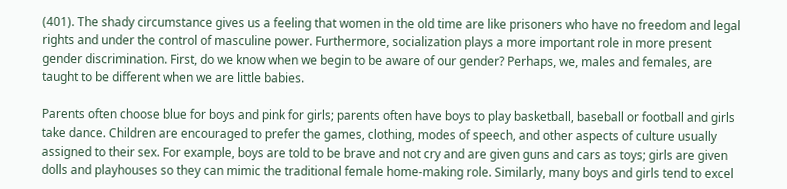(401). The shady circumstance gives us a feeling that women in the old time are like prisoners who have no freedom and legal rights and under the control of masculine power. Furthermore, socialization plays a more important role in more present gender discrimination. First, do we know when we begin to be aware of our gender? Perhaps, we, males and females, are taught to be different when we are little babies.

Parents often choose blue for boys and pink for girls; parents often have boys to play basketball, baseball or football and girls take dance. Children are encouraged to prefer the games, clothing, modes of speech, and other aspects of culture usually assigned to their sex. For example, boys are told to be brave and not cry and are given guns and cars as toys; girls are given dolls and playhouses so they can mimic the traditional female home-making role. Similarly, many boys and girls tend to excel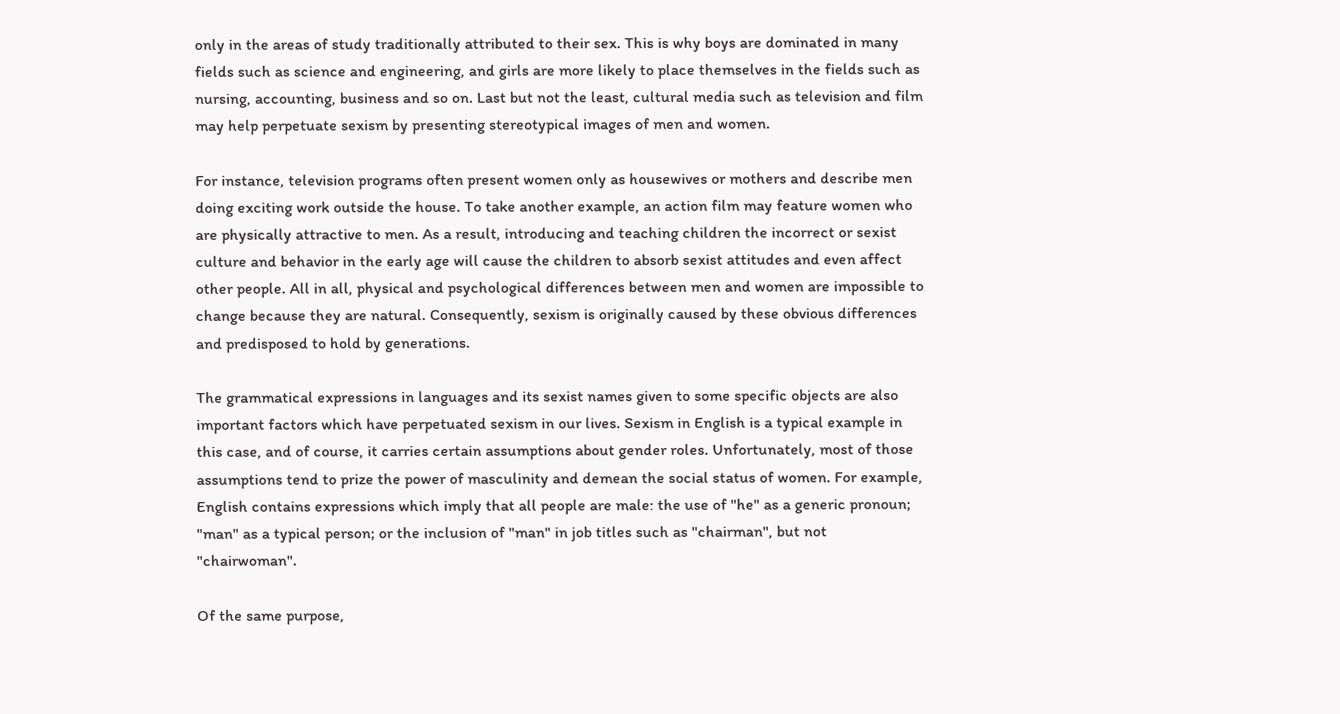only in the areas of study traditionally attributed to their sex. This is why boys are dominated in many fields such as science and engineering, and girls are more likely to place themselves in the fields such as nursing, accounting, business and so on. Last but not the least, cultural media such as television and film may help perpetuate sexism by presenting stereotypical images of men and women.

For instance, television programs often present women only as housewives or mothers and describe men doing exciting work outside the house. To take another example, an action film may feature women who are physically attractive to men. As a result, introducing and teaching children the incorrect or sexist culture and behavior in the early age will cause the children to absorb sexist attitudes and even affect other people. All in all, physical and psychological differences between men and women are impossible to change because they are natural. Consequently, sexism is originally caused by these obvious differences and predisposed to hold by generations.

The grammatical expressions in languages and its sexist names given to some specific objects are also important factors which have perpetuated sexism in our lives. Sexism in English is a typical example in this case, and of course, it carries certain assumptions about gender roles. Unfortunately, most of those assumptions tend to prize the power of masculinity and demean the social status of women. For example, English contains expressions which imply that all people are male: the use of "he" as a generic pronoun; "man" as a typical person; or the inclusion of "man" in job titles such as "chairman", but not "chairwoman".

Of the same purpose,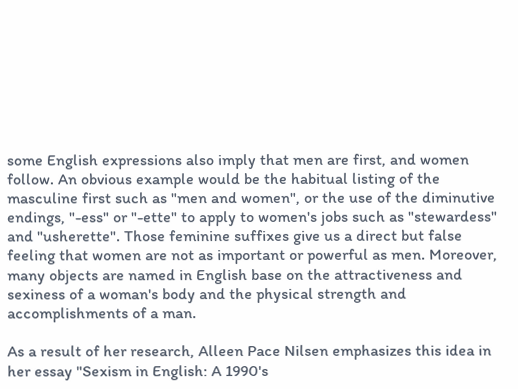some English expressions also imply that men are first, and women follow. An obvious example would be the habitual listing of the masculine first such as "men and women", or the use of the diminutive endings, "-ess" or "-ette" to apply to women's jobs such as "stewardess" and "usherette". Those feminine suffixes give us a direct but false feeling that women are not as important or powerful as men. Moreover, many objects are named in English base on the attractiveness and sexiness of a woman's body and the physical strength and accomplishments of a man.

As a result of her research, Alleen Pace Nilsen emphasizes this idea in her essay "Sexism in English: A 1990's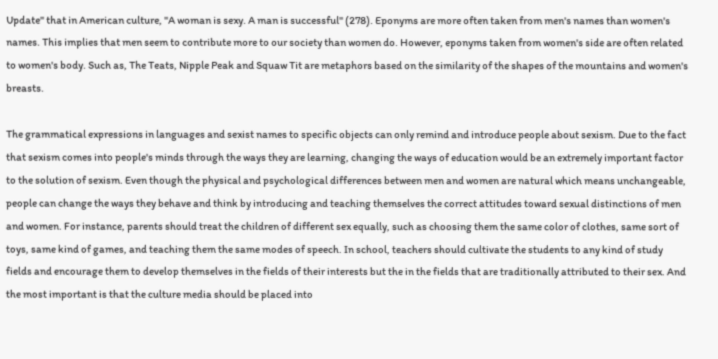Update" that in American culture, "A woman is sexy. A man is successful" (278). Eponyms are more often taken from men's names than women's names. This implies that men seem to contribute more to our society than women do. However, eponyms taken from women's side are often related to women's body. Such as, The Teats, Nipple Peak and Squaw Tit are metaphors based on the similarity of the shapes of the mountains and women's breasts.

The grammatical expressions in languages and sexist names to specific objects can only remind and introduce people about sexism. Due to the fact that sexism comes into people's minds through the ways they are learning, changing the ways of education would be an extremely important factor to the solution of sexism. Even though the physical and psychological differences between men and women are natural which means unchangeable, people can change the ways they behave and think by introducing and teaching themselves the correct attitudes toward sexual distinctions of men and women. For instance, parents should treat the children of different sex equally, such as choosing them the same color of clothes, same sort of toys, same kind of games, and teaching them the same modes of speech. In school, teachers should cultivate the students to any kind of study fields and encourage them to develop themselves in the fields of their interests but the in the fields that are traditionally attributed to their sex. And the most important is that the culture media should be placed into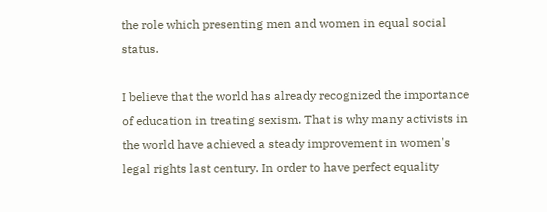the role which presenting men and women in equal social status.

I believe that the world has already recognized the importance of education in treating sexism. That is why many activists in the world have achieved a steady improvement in women's legal rights last century. In order to have perfect equality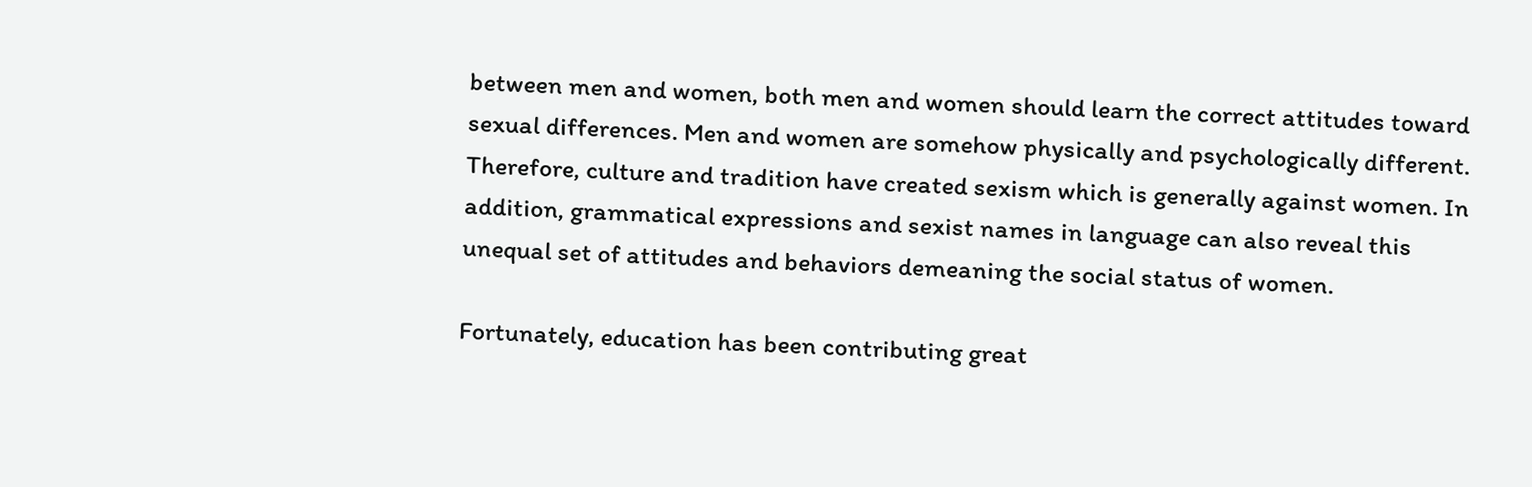between men and women, both men and women should learn the correct attitudes toward sexual differences. Men and women are somehow physically and psychologically different. Therefore, culture and tradition have created sexism which is generally against women. In addition, grammatical expressions and sexist names in language can also reveal this unequal set of attitudes and behaviors demeaning the social status of women.

Fortunately, education has been contributing great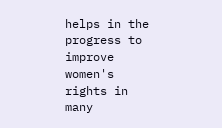helps in the progress to improve women's rights in many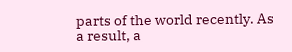parts of the world recently. As a result, a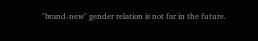"brand-new" gender relation is not far in the future.